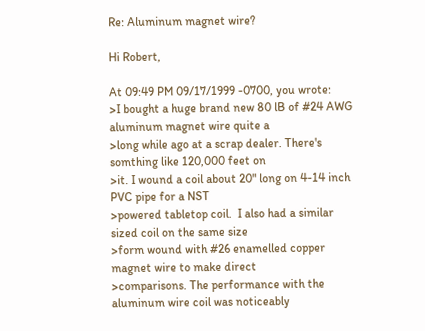Re: Aluminum magnet wire?

Hi Robert,

At 09:49 PM 09/17/1999 -0700, you wrote:
>I bought a huge brand new 80 lB of #24 AWG aluminum magnet wire quite a
>long while ago at a scrap dealer. There's somthing like 120,000 feet on
>it. I wound a coil about 20" long on 4-14 inch PVC pipe for a NST
>powered tabletop coil.  I also had a similar sized coil on the same size
>form wound with #26 enamelled copper magnet wire to make direct
>comparisons. The performance with the aluminum wire coil was noticeably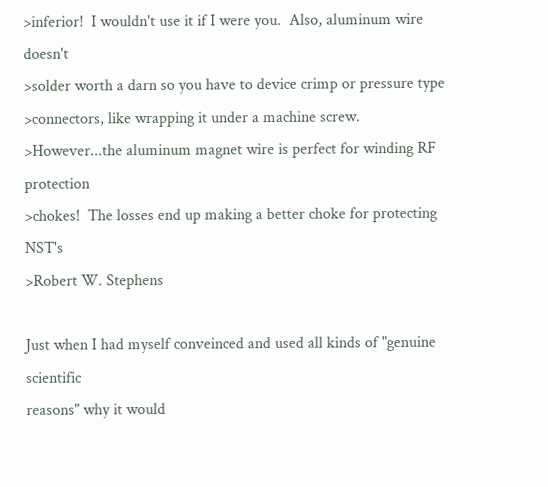>inferior!  I wouldn't use it if I were you.  Also, aluminum wire doesn't
>solder worth a darn so you have to device crimp or pressure type
>connectors, like wrapping it under a machine screw.
>However...the aluminum magnet wire is perfect for winding RF protection
>chokes!  The losses end up making a better choke for protecting NST's
>Robert W. Stephens

Just when I had myself conveinced and used all kinds of "genuine scientific
reasons" why it would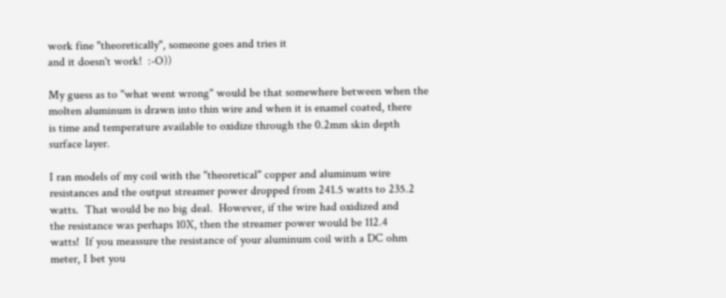work fine "theoretically", someone goes and tries it
and it doesn't work!  :-O))

My guess as to "what went wrong" would be that somewhere between when the
molten aluminum is drawn into thin wire and when it is enamel coated, there
is time and temperature available to oxidize through the 0.2mm skin depth
surface layer.

I ran models of my coil with the "theoretical" copper and aluminum wire
resistances and the output streamer power dropped from 241.5 watts to 235.2
watts.  That would be no big deal.  However, if the wire had oxidized and
the resistance was perhaps 10X, then the streamer power would be 112.4
watts!  If you meassure the resistance of your aluminum coil with a DC ohm
meter, I bet you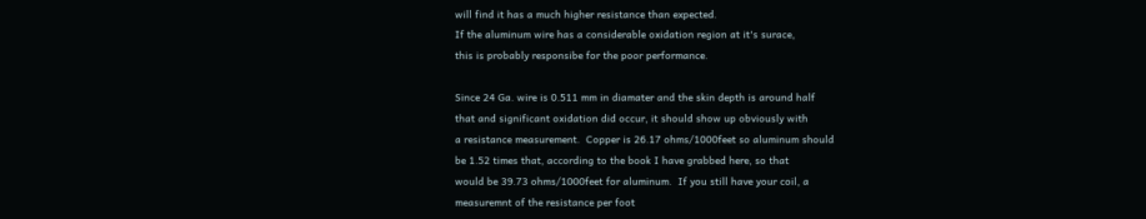will find it has a much higher resistance than expected.
If the aluminum wire has a considerable oxidation region at it's surace,
this is probably responsibe for the poor performance.

Since 24 Ga. wire is 0.511 mm in diamater and the skin depth is around half
that and significant oxidation did occur, it should show up obviously with
a resistance measurement.  Copper is 26.17 ohms/1000feet so aluminum should
be 1.52 times that, according to the book I have grabbed here, so that
would be 39.73 ohms/1000feet for aluminum.  If you still have your coil, a
measuremnt of the resistance per foot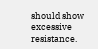should show excessive resistance.